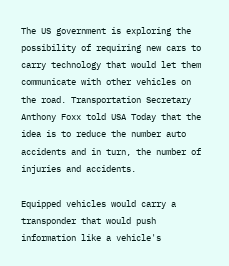The US government is exploring the possibility of requiring new cars to carry technology that would let them communicate with other vehicles on the road. Transportation Secretary Anthony Foxx told USA Today that the idea is to reduce the number auto accidents and in turn, the number of injuries and accidents.

Equipped vehicles would carry a transponder that would push information like a vehicle's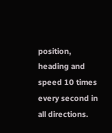position, heading and speed 10 times every second in all directions.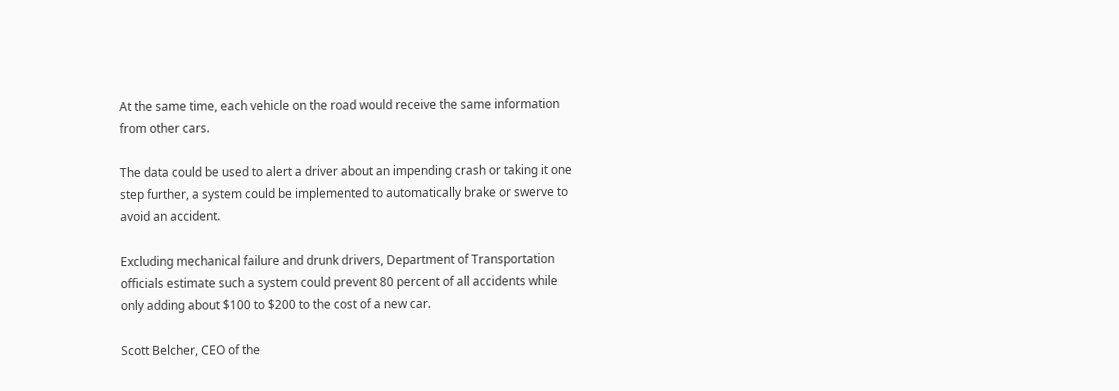At the same time, each vehicle on the road would receive the same information from other cars.

The data could be used to alert a driver about an impending crash or taking it one step further, a system could be implemented to automatically brake or swerve to avoid an accident.

Excluding mechanical failure and drunk drivers, Department of Transportation officials estimate such a system could prevent 80 percent of all accidents while only adding about $100 to $200 to the cost of a new car.

Scott Belcher, CEO of the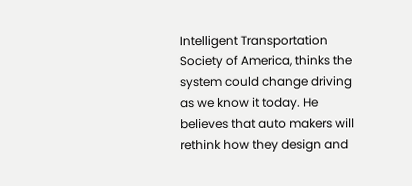Intelligent Transportation Society of America, thinks the system could change driving as we know it today. He believes that auto makers will rethink how they design and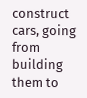construct cars, going from building them to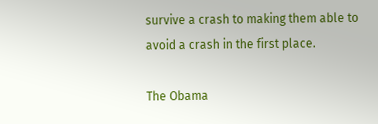survive a crash to making them able to avoid a crash in the first place.

The Obama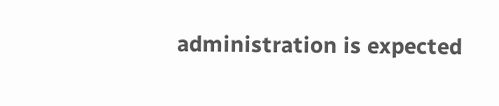administration is expected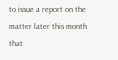to issue a report on the matter later this month that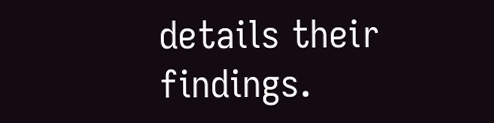details their findings.